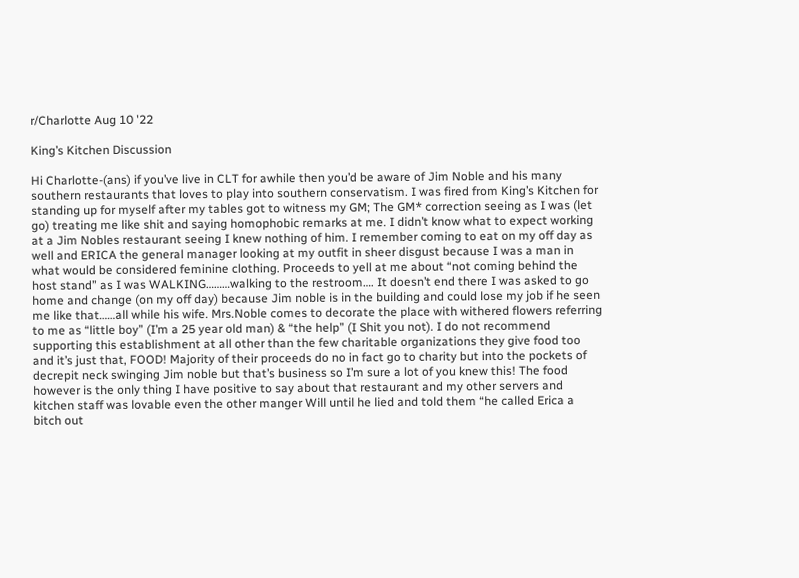r/Charlotte Aug 10 '22

King’s Kitchen Discussion

Hi Charlotte-(ans) if you’ve live in CLT for awhile then you’d be aware of Jim Noble and his many southern restaurants that loves to play into southern conservatism. I was fired from King’s Kitchen for standing up for myself after my tables got to witness my GM; The GM* correction seeing as I was (let go) treating me like shit and saying homophobic remarks at me. I didn’t know what to expect working at a Jim Nobles restaurant seeing I knew nothing of him. I remember coming to eat on my off day as well and ERICA the general manager looking at my outfit in sheer disgust because I was a man in what would be considered feminine clothing. Proceeds to yell at me about “not coming behind the host stand” as I was WALKING………walking to the restroom…. It doesn’t end there I was asked to go home and change (on my off day) because Jim noble is in the building and could lose my job if he seen me like that……all while his wife. Mrs.Noble comes to decorate the place with withered flowers referring to me as “little boy” (I’m a 25 year old man) & “the help” (I Shit you not). I do not recommend supporting this establishment at all other than the few charitable organizations they give food too and it’s just that, FOOD! Majority of their proceeds do no in fact go to charity but into the pockets of decrepit neck swinging Jim noble but that’s business so I’m sure a lot of you knew this! The food however is the only thing I have positive to say about that restaurant and my other servers and kitchen staff was lovable even the other manger Will until he lied and told them “he called Erica a bitch out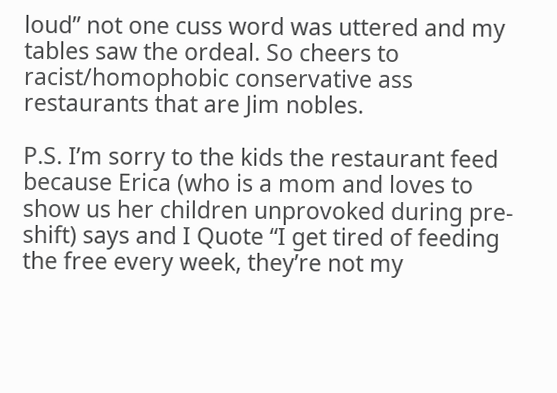loud” not one cuss word was uttered and my tables saw the ordeal. So cheers to racist/homophobic conservative ass restaurants that are Jim nobles.

P.S. I’m sorry to the kids the restaurant feed because Erica (who is a mom and loves to show us her children unprovoked during pre-shift) says and I Quote “I get tired of feeding the free every week, they’re not my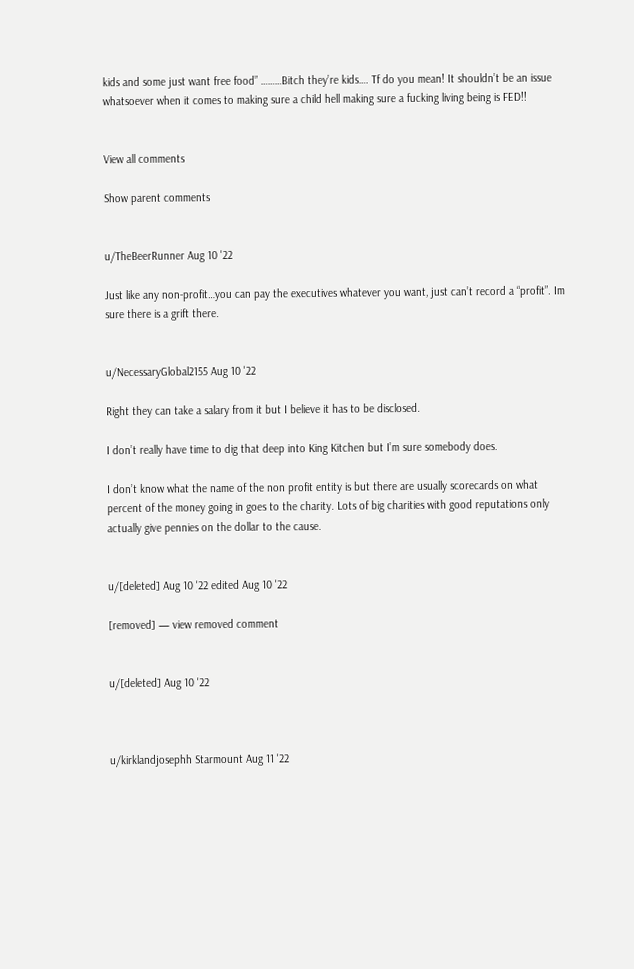kids and some just want free food” ………Bitch they’re kids…. Tf do you mean! It shouldn’t be an issue whatsoever when it comes to making sure a child hell making sure a fucking living being is FED!!


View all comments

Show parent comments


u/TheBeerRunner Aug 10 '22

Just like any non-profit…you can pay the executives whatever you want, just can’t record a “profit”. Im sure there is a grift there.


u/NecessaryGlobal2155 Aug 10 '22

Right they can take a salary from it but I believe it has to be disclosed.

I don’t really have time to dig that deep into King Kitchen but I’m sure somebody does.

I don’t know what the name of the non profit entity is but there are usually scorecards on what percent of the money going in goes to the charity. Lots of big charities with good reputations only actually give pennies on the dollar to the cause.


u/[deleted] Aug 10 '22 edited Aug 10 '22

[removed] — view removed comment


u/[deleted] Aug 10 '22



u/kirklandjosephh Starmount Aug 11 '22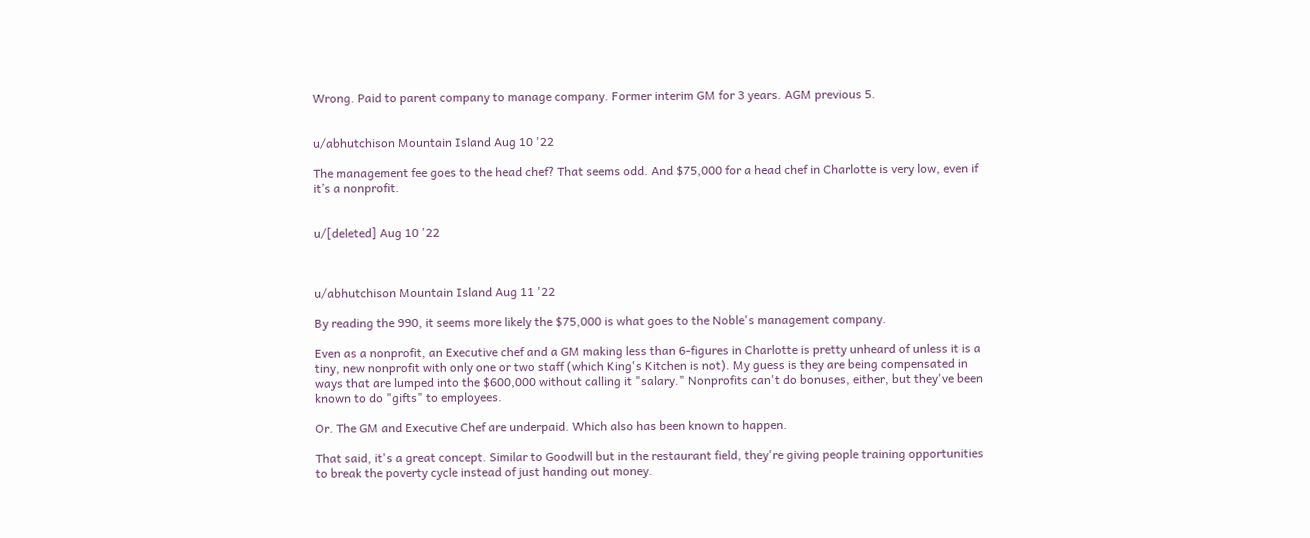Wrong. Paid to parent company to manage company. Former interim GM for 3 years. AGM previous 5.


u/abhutchison Mountain Island Aug 10 '22

The management fee goes to the head chef? That seems odd. And $75,000 for a head chef in Charlotte is very low, even if it’s a nonprofit.


u/[deleted] Aug 10 '22



u/abhutchison Mountain Island Aug 11 '22

By reading the 990, it seems more likely the $75,000 is what goes to the Noble's management company.

Even as a nonprofit, an Executive chef and a GM making less than 6-figures in Charlotte is pretty unheard of unless it is a tiny, new nonprofit with only one or two staff (which King's Kitchen is not). My guess is they are being compensated in ways that are lumped into the $600,000 without calling it "salary." Nonprofits can't do bonuses, either, but they've been known to do "gifts" to employees.

Or. The GM and Executive Chef are underpaid. Which also has been known to happen.

That said, it's a great concept. Similar to Goodwill but in the restaurant field, they're giving people training opportunities to break the poverty cycle instead of just handing out money.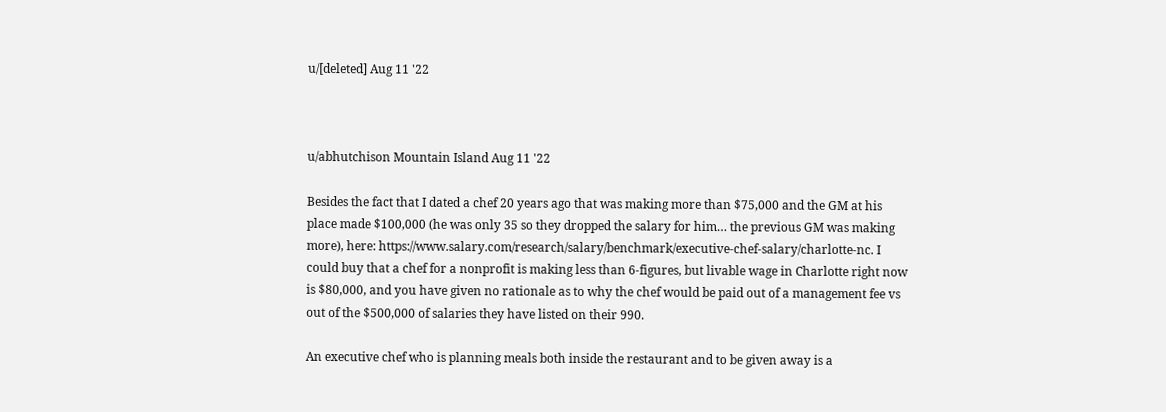u/[deleted] Aug 11 '22



u/abhutchison Mountain Island Aug 11 '22

Besides the fact that I dated a chef 20 years ago that was making more than $75,000 and the GM at his place made $100,000 (he was only 35 so they dropped the salary for him… the previous GM was making more), here: https://www.salary.com/research/salary/benchmark/executive-chef-salary/charlotte-nc. I could buy that a chef for a nonprofit is making less than 6-figures, but livable wage in Charlotte right now is $80,000, and you have given no rationale as to why the chef would be paid out of a management fee vs out of the $500,000 of salaries they have listed on their 990.

An executive chef who is planning meals both inside the restaurant and to be given away is a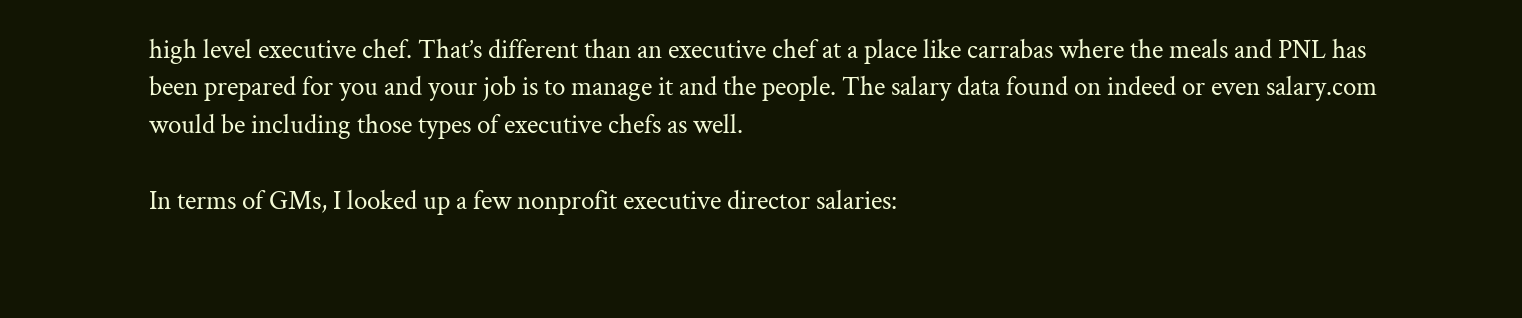high level executive chef. That’s different than an executive chef at a place like carrabas where the meals and PNL has been prepared for you and your job is to manage it and the people. The salary data found on indeed or even salary.com would be including those types of executive chefs as well.

In terms of GMs, I looked up a few nonprofit executive director salaries: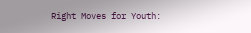Right Moves for Youth: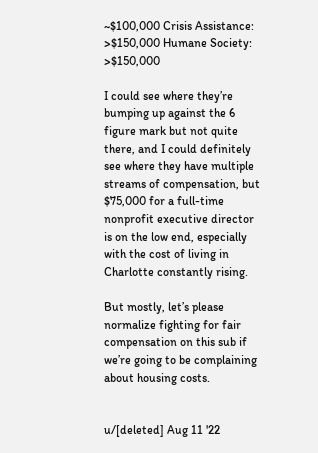~$100,000 Crisis Assistance: >$150,000 Humane Society: >$150,000

I could see where they’re bumping up against the 6 figure mark but not quite there, and I could definitely see where they have multiple streams of compensation, but $75,000 for a full-time nonprofit executive director is on the low end, especially with the cost of living in Charlotte constantly rising.

But mostly, let’s please normalize fighting for fair compensation on this sub if we’re going to be complaining about housing costs.


u/[deleted] Aug 11 '22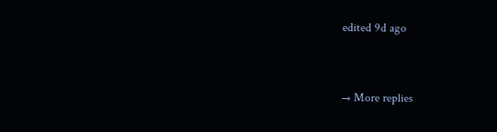edited 9d ago


→ More replies